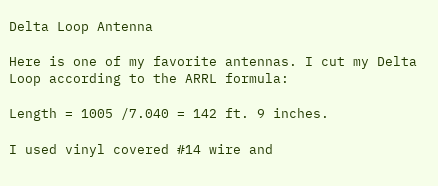Delta Loop Antenna

Here is one of my favorite antennas. I cut my Delta Loop according to the ARRL formula:

Length = 1005 /7.040 = 142 ft. 9 inches.

I used vinyl covered #14 wire and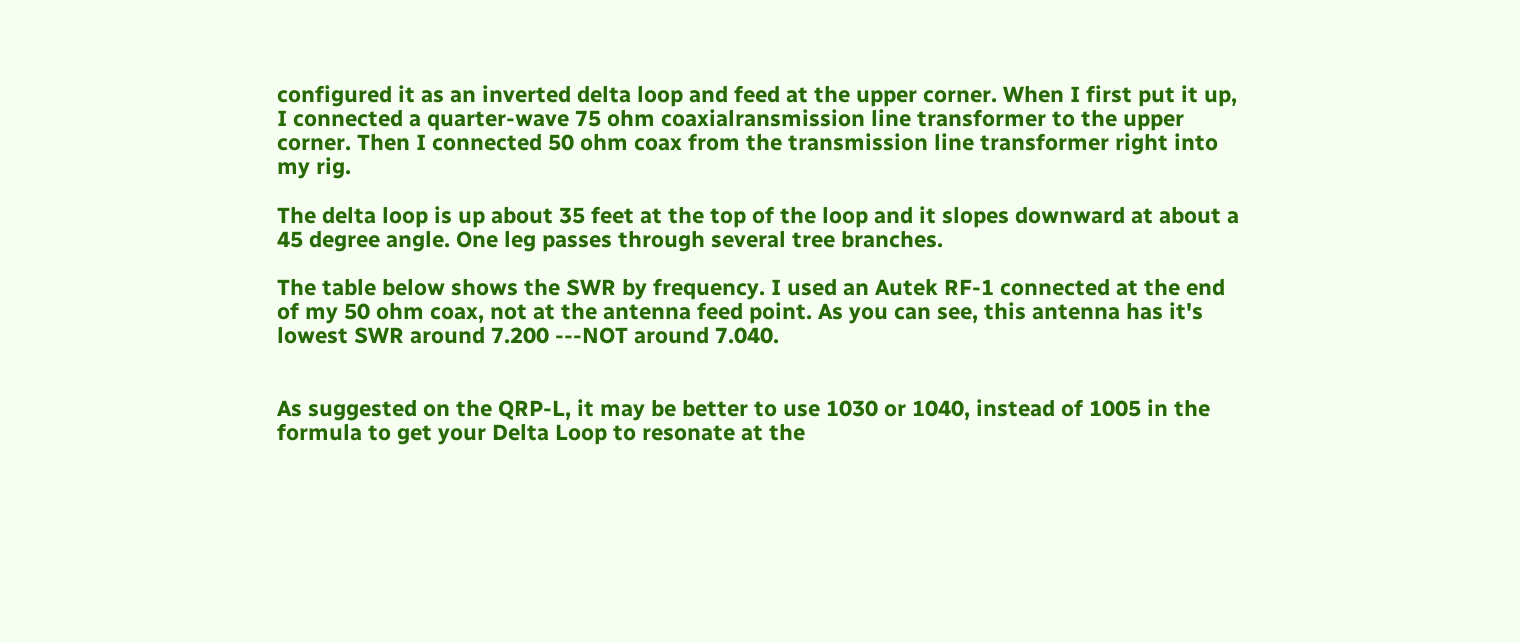configured it as an inverted delta loop and feed at the upper corner. When I first put it up, I connected a quarter-wave 75 ohm coaxialransmission line transformer to the upper corner. Then I connected 50 ohm coax from the transmission line transformer right into my rig.

The delta loop is up about 35 feet at the top of the loop and it slopes downward at about a 45 degree angle. One leg passes through several tree branches.

The table below shows the SWR by frequency. I used an Autek RF-1 connected at the end of my 50 ohm coax, not at the antenna feed point. As you can see, this antenna has it's lowest SWR around 7.200 ---NOT around 7.040.


As suggested on the QRP-L, it may be better to use 1030 or 1040, instead of 1005 in the formula to get your Delta Loop to resonate at the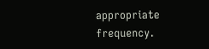appropriate frequency.